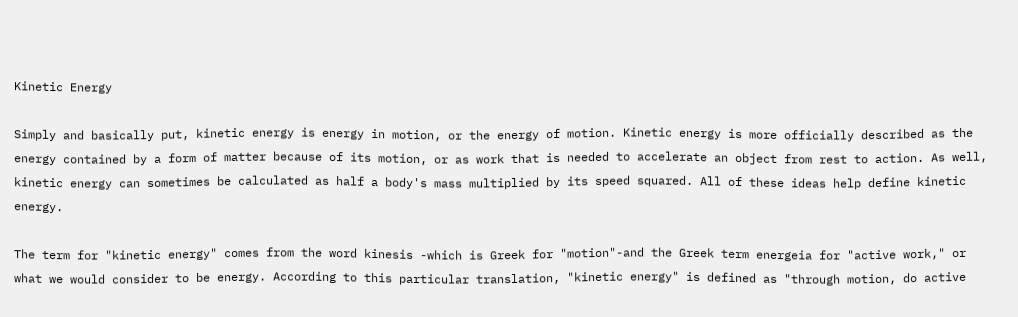Kinetic Energy

Simply and basically put, kinetic energy is energy in motion, or the energy of motion. Kinetic energy is more officially described as the energy contained by a form of matter because of its motion, or as work that is needed to accelerate an object from rest to action. As well, kinetic energy can sometimes be calculated as half a body's mass multiplied by its speed squared. All of these ideas help define kinetic energy.

The term for "kinetic energy" comes from the word kinesis -which is Greek for "motion"-and the Greek term energeia for "active work," or what we would consider to be energy. According to this particular translation, "kinetic energy" is defined as "through motion, do active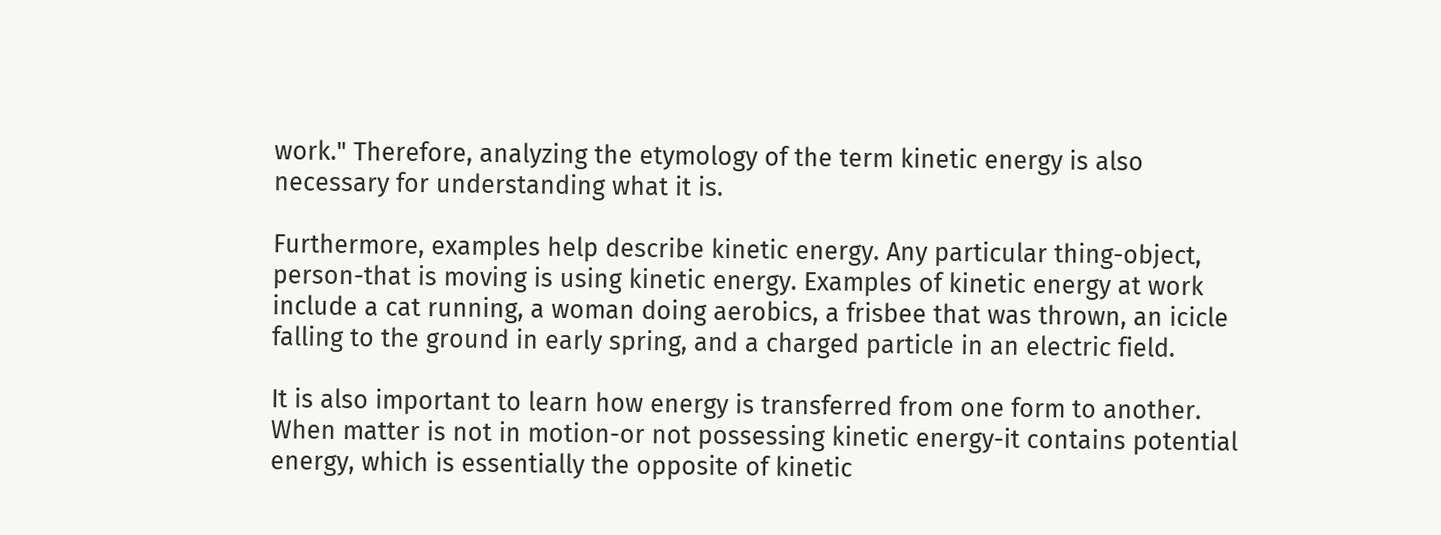work." Therefore, analyzing the etymology of the term kinetic energy is also necessary for understanding what it is.

Furthermore, examples help describe kinetic energy. Any particular thing-object, person-that is moving is using kinetic energy. Examples of kinetic energy at work include a cat running, a woman doing aerobics, a frisbee that was thrown, an icicle falling to the ground in early spring, and a charged particle in an electric field.

It is also important to learn how energy is transferred from one form to another. When matter is not in motion-or not possessing kinetic energy-it contains potential energy, which is essentially the opposite of kinetic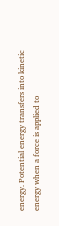energy. Potential energy transfers into kinetic energy when a force is applied to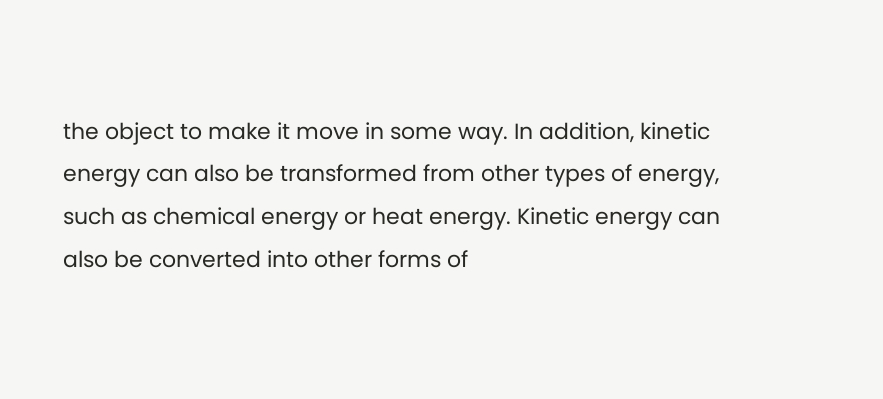the object to make it move in some way. In addition, kinetic energy can also be transformed from other types of energy, such as chemical energy or heat energy. Kinetic energy can also be converted into other forms of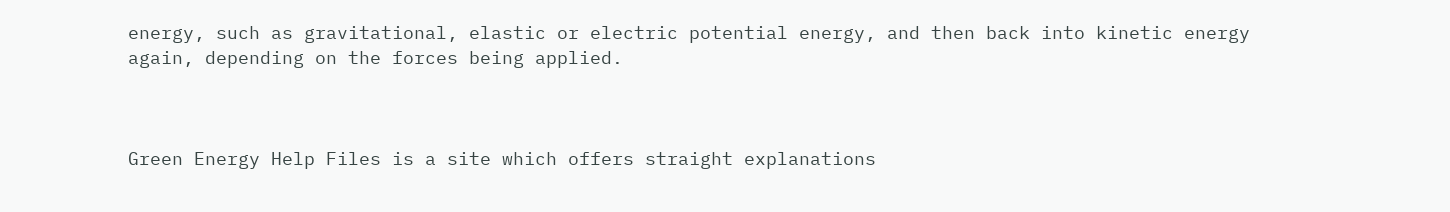energy, such as gravitational, elastic or electric potential energy, and then back into kinetic energy again, depending on the forces being applied.



Green Energy Help Files is a site which offers straight explanations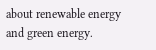about renewable energy and green energy.